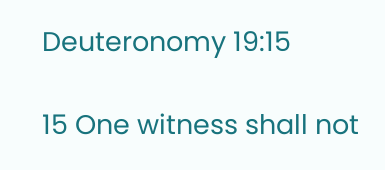Deuteronomy 19:15

15 One witness shall not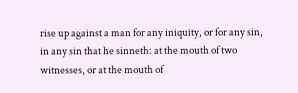rise up against a man for any iniquity, or for any sin, in any sin that he sinneth: at the mouth of two witnesses, or at the mouth of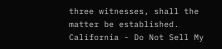three witnesses, shall the matter be established.
California - Do Not Sell My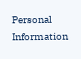Personal Information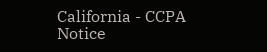California - CCPA Notice